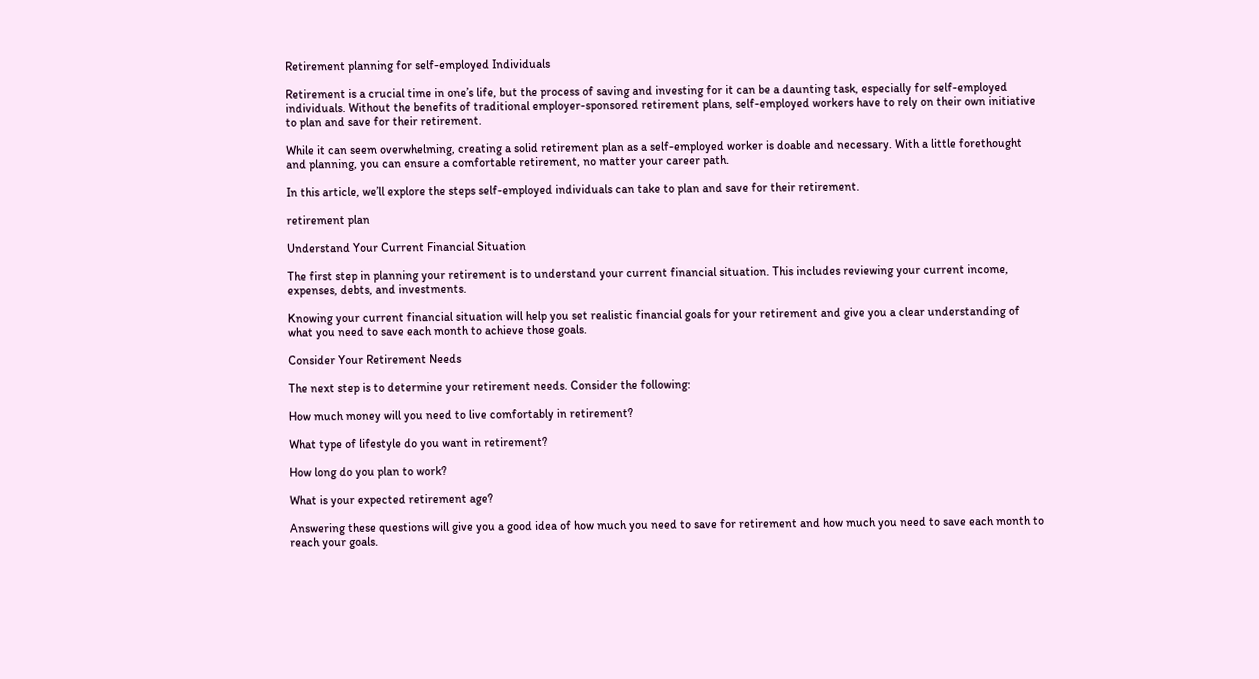Retirement planning for self-employed Individuals

Retirement is a crucial time in one’s life, but the process of saving and investing for it can be a daunting task, especially for self-employed individuals. Without the benefits of traditional employer-sponsored retirement plans, self-employed workers have to rely on their own initiative to plan and save for their retirement.

While it can seem overwhelming, creating a solid retirement plan as a self-employed worker is doable and necessary. With a little forethought and planning, you can ensure a comfortable retirement, no matter your career path.

In this article, we’ll explore the steps self-employed individuals can take to plan and save for their retirement.

retirement plan

Understand Your Current Financial Situation

The first step in planning your retirement is to understand your current financial situation. This includes reviewing your current income, expenses, debts, and investments.

Knowing your current financial situation will help you set realistic financial goals for your retirement and give you a clear understanding of what you need to save each month to achieve those goals.

Consider Your Retirement Needs

The next step is to determine your retirement needs. Consider the following:

How much money will you need to live comfortably in retirement?

What type of lifestyle do you want in retirement?

How long do you plan to work?

What is your expected retirement age?

Answering these questions will give you a good idea of how much you need to save for retirement and how much you need to save each month to reach your goals.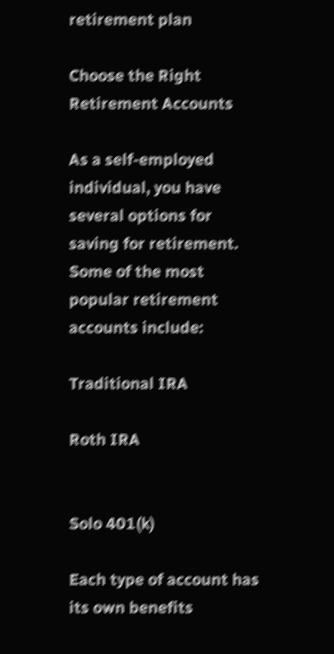retirement plan

Choose the Right Retirement Accounts

As a self-employed individual, you have several options for saving for retirement. Some of the most popular retirement accounts include:

Traditional IRA

Roth IRA


Solo 401(k)

Each type of account has its own benefits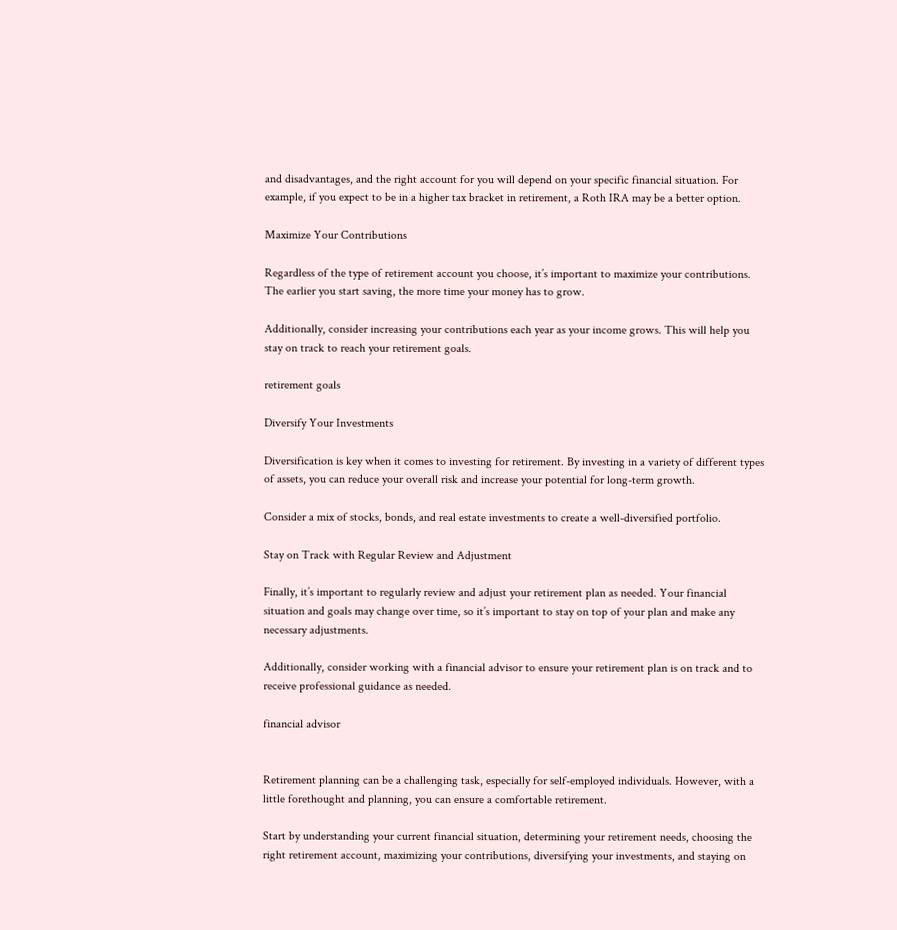and disadvantages, and the right account for you will depend on your specific financial situation. For example, if you expect to be in a higher tax bracket in retirement, a Roth IRA may be a better option.

Maximize Your Contributions

Regardless of the type of retirement account you choose, it’s important to maximize your contributions. The earlier you start saving, the more time your money has to grow.

Additionally, consider increasing your contributions each year as your income grows. This will help you stay on track to reach your retirement goals.

retirement goals

Diversify Your Investments

Diversification is key when it comes to investing for retirement. By investing in a variety of different types of assets, you can reduce your overall risk and increase your potential for long-term growth.

Consider a mix of stocks, bonds, and real estate investments to create a well-diversified portfolio.

Stay on Track with Regular Review and Adjustment

Finally, it’s important to regularly review and adjust your retirement plan as needed. Your financial situation and goals may change over time, so it’s important to stay on top of your plan and make any necessary adjustments.

Additionally, consider working with a financial advisor to ensure your retirement plan is on track and to receive professional guidance as needed.

financial advisor


Retirement planning can be a challenging task, especially for self-employed individuals. However, with a little forethought and planning, you can ensure a comfortable retirement.

Start by understanding your current financial situation, determining your retirement needs, choosing the right retirement account, maximizing your contributions, diversifying your investments, and staying on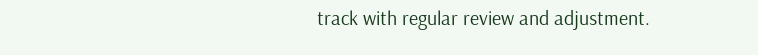track with regular review and adjustment.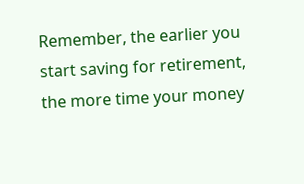Remember, the earlier you start saving for retirement, the more time your money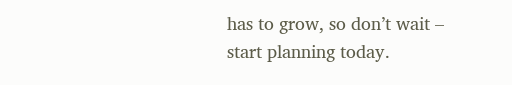has to grow, so don’t wait – start planning today.